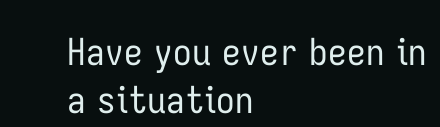Have you ever been in a situation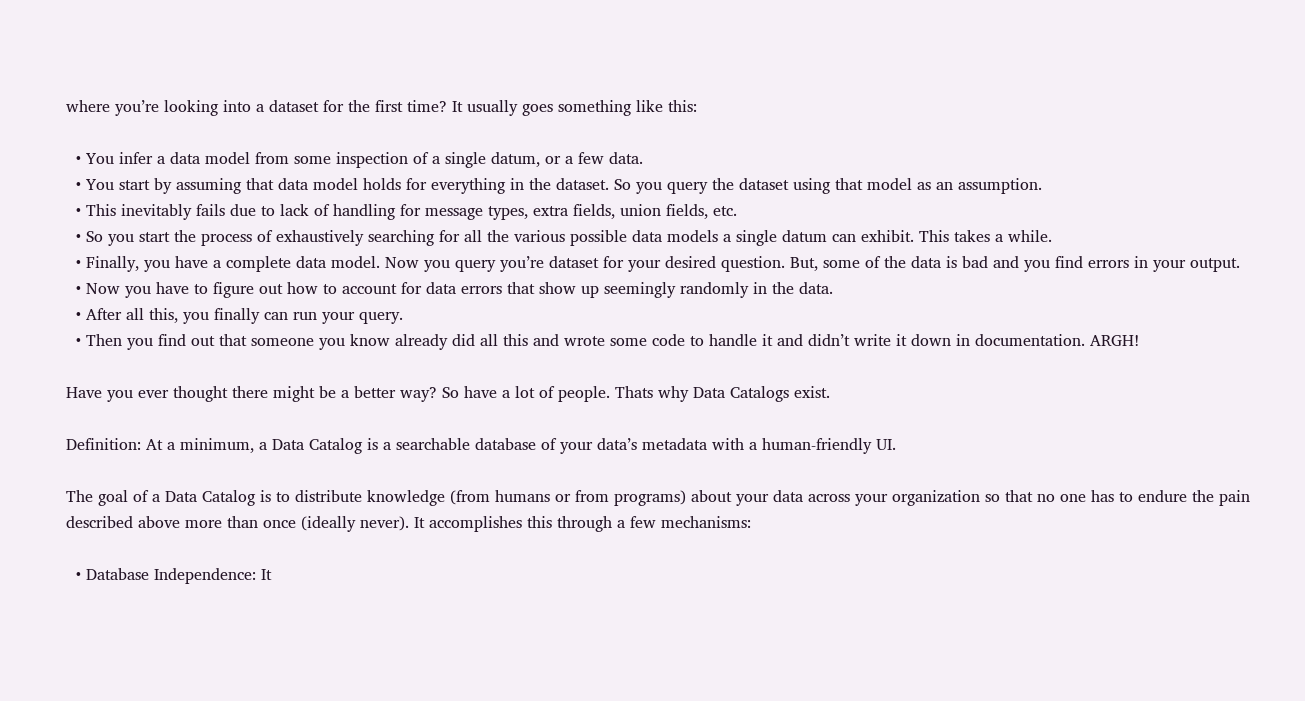where you’re looking into a dataset for the first time? It usually goes something like this:

  • You infer a data model from some inspection of a single datum, or a few data.
  • You start by assuming that data model holds for everything in the dataset. So you query the dataset using that model as an assumption.
  • This inevitably fails due to lack of handling for message types, extra fields, union fields, etc.
  • So you start the process of exhaustively searching for all the various possible data models a single datum can exhibit. This takes a while.
  • Finally, you have a complete data model. Now you query you’re dataset for your desired question. But, some of the data is bad and you find errors in your output.
  • Now you have to figure out how to account for data errors that show up seemingly randomly in the data.
  • After all this, you finally can run your query.
  • Then you find out that someone you know already did all this and wrote some code to handle it and didn’t write it down in documentation. ARGH!

Have you ever thought there might be a better way? So have a lot of people. Thats why Data Catalogs exist.

Definition: At a minimum, a Data Catalog is a searchable database of your data’s metadata with a human-friendly UI.

The goal of a Data Catalog is to distribute knowledge (from humans or from programs) about your data across your organization so that no one has to endure the pain described above more than once (ideally never). It accomplishes this through a few mechanisms:

  • Database Independence: It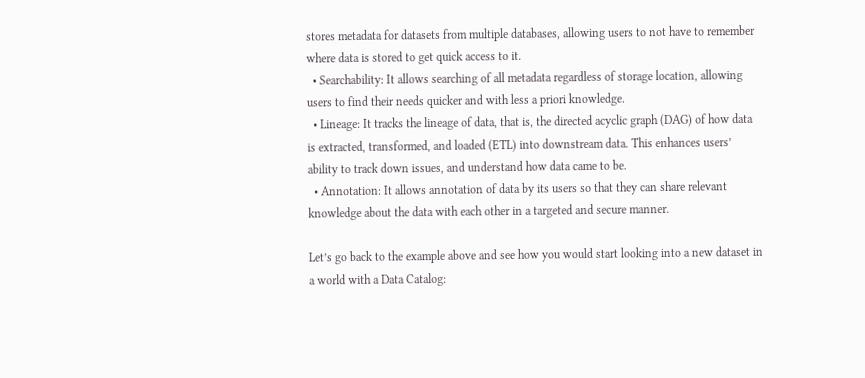stores metadata for datasets from multiple databases, allowing users to not have to remember where data is stored to get quick access to it.
  • Searchability: It allows searching of all metadata regardless of storage location, allowing users to find their needs quicker and with less a priori knowledge.
  • Lineage: It tracks the lineage of data, that is, the directed acyclic graph (DAG) of how data is extracted, transformed, and loaded (ETL) into downstream data. This enhances users’ ability to track down issues, and understand how data came to be.
  • Annotation: It allows annotation of data by its users so that they can share relevant knowledge about the data with each other in a targeted and secure manner.

Let’s go back to the example above and see how you would start looking into a new dataset in a world with a Data Catalog: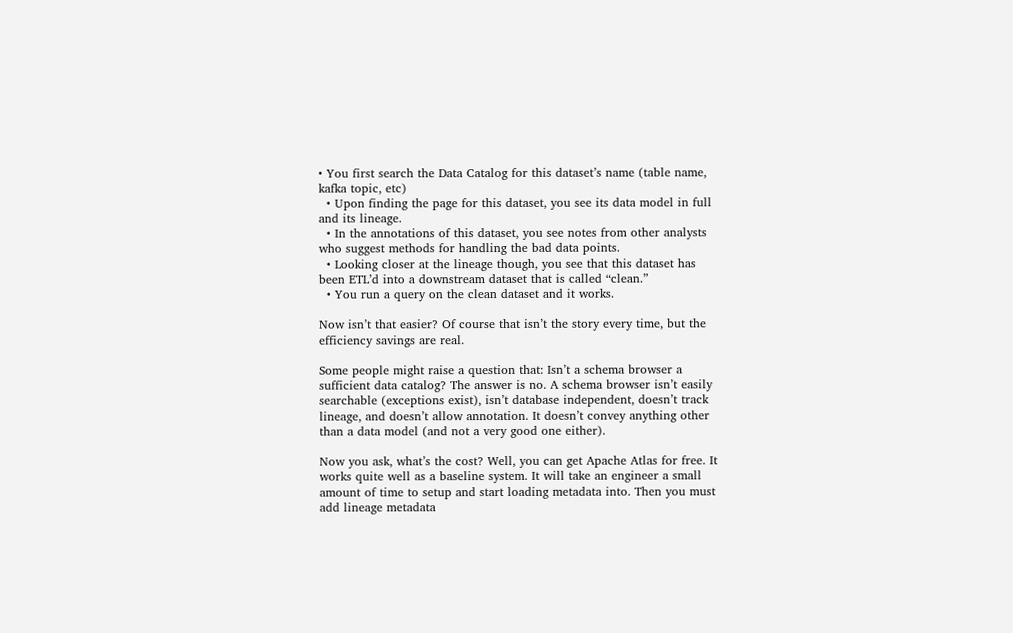• You first search the Data Catalog for this dataset’s name (table name, kafka topic, etc)
  • Upon finding the page for this dataset, you see its data model in full and its lineage.
  • In the annotations of this dataset, you see notes from other analysts who suggest methods for handling the bad data points.
  • Looking closer at the lineage though, you see that this dataset has been ETL’d into a downstream dataset that is called “clean.”
  • You run a query on the clean dataset and it works.

Now isn’t that easier? Of course that isn’t the story every time, but the efficiency savings are real.

Some people might raise a question that: Isn’t a schema browser a sufficient data catalog? The answer is no. A schema browser isn’t easily searchable (exceptions exist), isn’t database independent, doesn’t track lineage, and doesn’t allow annotation. It doesn’t convey anything other than a data model (and not a very good one either).

Now you ask, what’s the cost? Well, you can get Apache Atlas for free. It works quite well as a baseline system. It will take an engineer a small amount of time to setup and start loading metadata into. Then you must add lineage metadata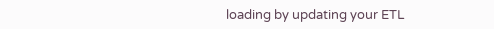loading by updating your ETL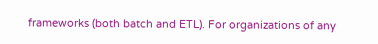frameworks (both batch and ETL). For organizations of any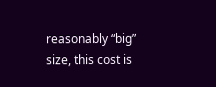reasonably “big” size, this cost is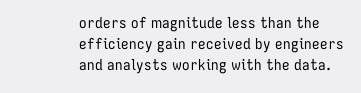orders of magnitude less than the efficiency gain received by engineers and analysts working with the data.